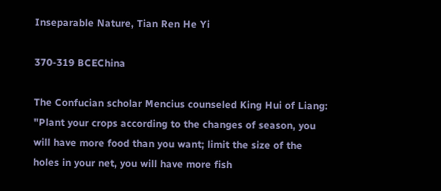Inseparable Nature, Tian Ren He Yi

370-319 BCEChina

The Confucian scholar Mencius counseled King Hui of Liang: "Plant your crops according to the changes of season, you will have more food than you want; limit the size of the holes in your net, you will have more fish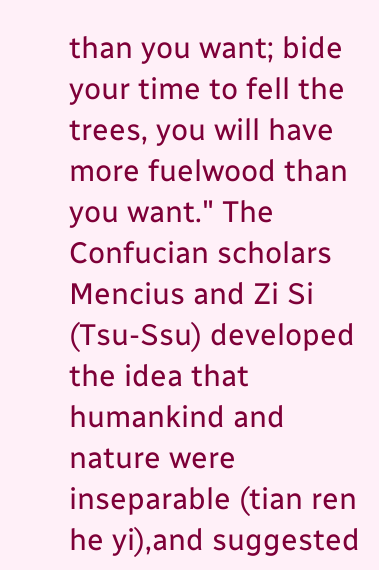than you want; bide your time to fell the trees, you will have more fuelwood than you want." The Confucian scholars Mencius and Zi Si (Tsu-Ssu) developed the idea that humankind and nature were inseparable (tian ren he yi),and suggested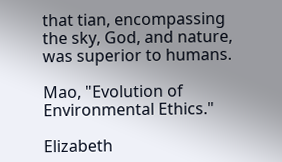that tian, encompassing the sky, God, and nature, was superior to humans.

Mao, "Evolution of Environmental Ethics."

Elizabeth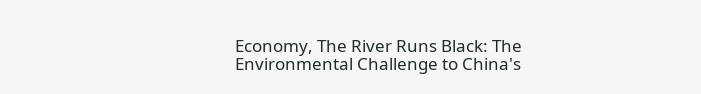Economy, The River Runs Black: The Environmental Challenge to China's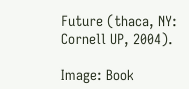Future (thaca, NY: Cornell UP, 2004).

Image: Book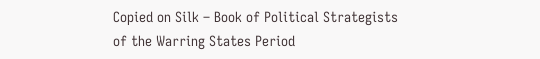Copied on Silk – Book of Political Strategists of the Warring States Period